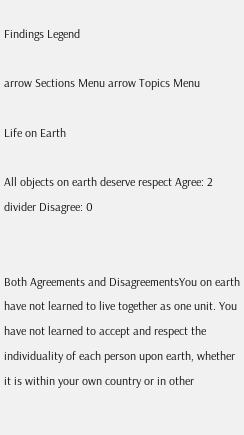Findings Legend

arrow Sections Menu arrow Topics Menu

Life on Earth

All objects on earth deserve respect Agree: 2 divider Disagree: 0


Both Agreements and DisagreementsYou on earth have not learned to live together as one unit. You have not learned to accept and respect the individuality of each person upon earth, whether it is within your own country or in other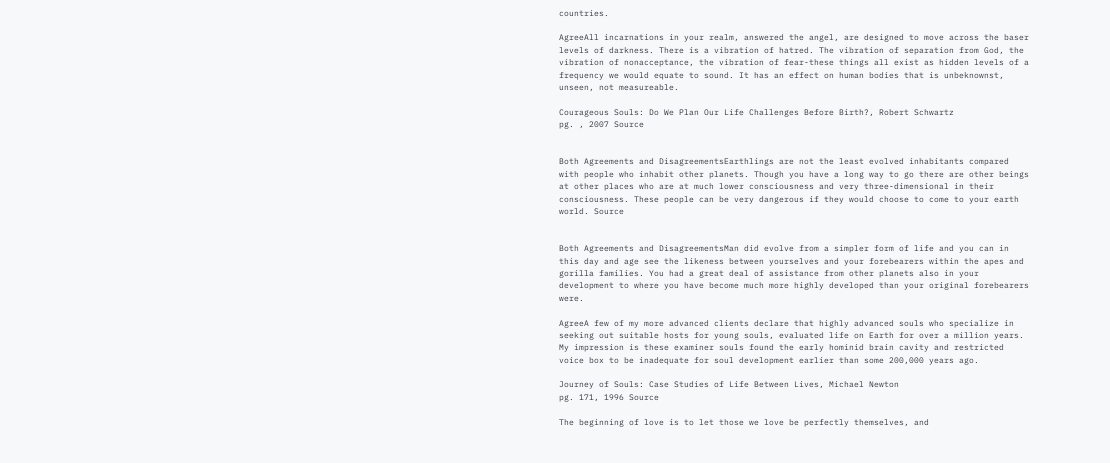countries.

AgreeAll incarnations in your realm, answered the angel, are designed to move across the baser levels of darkness. There is a vibration of hatred. The vibration of separation from God, the vibration of nonacceptance, the vibration of fear-these things all exist as hidden levels of a frequency we would equate to sound. It has an effect on human bodies that is unbeknownst, unseen, not measureable.

Courageous Souls: Do We Plan Our Life Challenges Before Birth?, Robert Schwartz
pg. , 2007 Source


Both Agreements and DisagreementsEarthlings are not the least evolved inhabitants compared with people who inhabit other planets. Though you have a long way to go there are other beings at other places who are at much lower consciousness and very three-dimensional in their consciousness. These people can be very dangerous if they would choose to come to your earth world. Source


Both Agreements and DisagreementsMan did evolve from a simpler form of life and you can in this day and age see the likeness between yourselves and your forebearers within the apes and gorilla families. You had a great deal of assistance from other planets also in your development to where you have become much more highly developed than your original forebearers were.

AgreeA few of my more advanced clients declare that highly advanced souls who specialize in seeking out suitable hosts for young souls, evaluated life on Earth for over a million years. My impression is these examiner souls found the early hominid brain cavity and restricted voice box to be inadequate for soul development earlier than some 200,000 years ago.

Journey of Souls: Case Studies of Life Between Lives, Michael Newton
pg. 171, 1996 Source

The beginning of love is to let those we love be perfectly themselves, and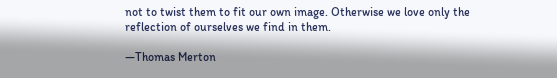not to twist them to fit our own image. Otherwise we love only the reflection of ourselves we find in them.

—Thomas Merton